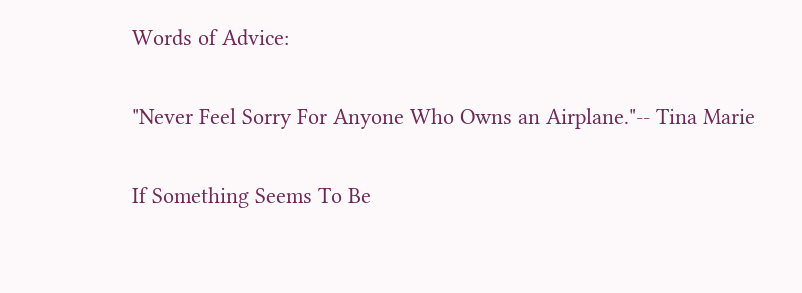Words of Advice:

"Never Feel Sorry For Anyone Who Owns an Airplane."-- Tina Marie

If Something Seems To Be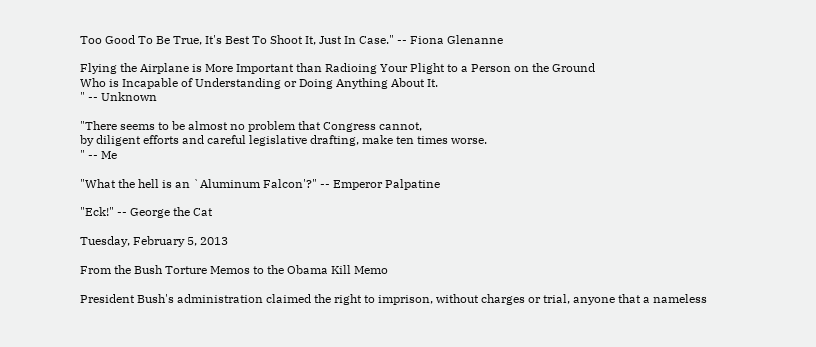Too Good To Be True, It's Best To Shoot It, Just In Case." -- Fiona Glenanne

Flying the Airplane is More Important than Radioing Your Plight to a Person on the Ground
Who is Incapable of Understanding or Doing Anything About It.
" -- Unknown

"There seems to be almost no problem that Congress cannot,
by diligent efforts and careful legislative drafting, make ten times worse.
" -- Me

"What the hell is an `Aluminum Falcon'?" -- Emperor Palpatine

"Eck!" -- George the Cat

Tuesday, February 5, 2013

From the Bush Torture Memos to the Obama Kill Memo

President Bush's administration claimed the right to imprison, without charges or trial, anyone that a nameless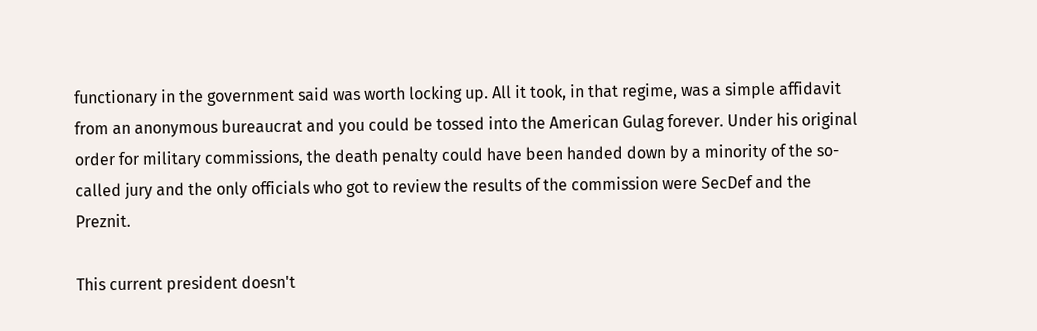functionary in the government said was worth locking up. All it took, in that regime, was a simple affidavit from an anonymous bureaucrat and you could be tossed into the American Gulag forever. Under his original order for military commissions, the death penalty could have been handed down by a minority of the so-called jury and the only officials who got to review the results of the commission were SecDef and the Preznit.

This current president doesn't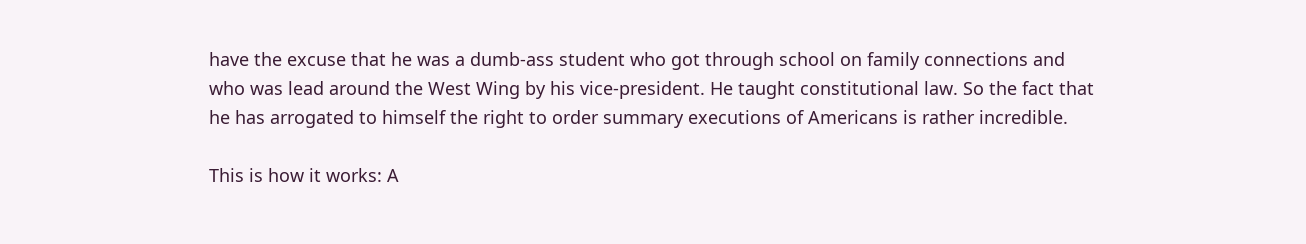have the excuse that he was a dumb-ass student who got through school on family connections and who was lead around the West Wing by his vice-president. He taught constitutional law. So the fact that he has arrogated to himself the right to order summary executions of Americans is rather incredible.

This is how it works: A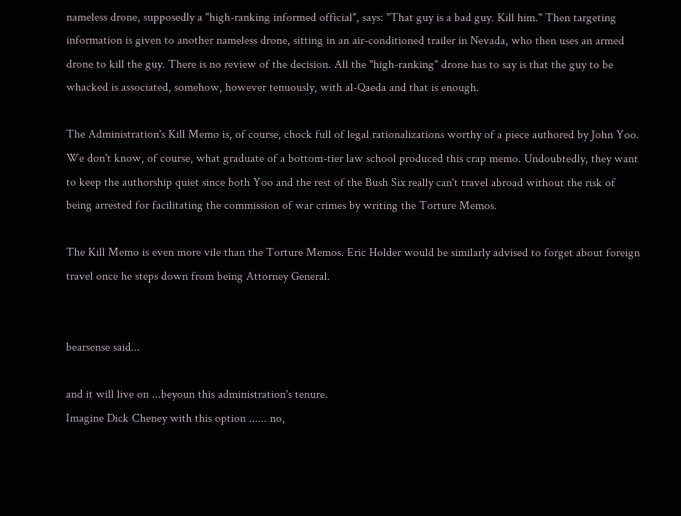nameless drone, supposedly a "high-ranking informed official", says: "That guy is a bad guy. Kill him." Then targeting information is given to another nameless drone, sitting in an air-conditioned trailer in Nevada, who then uses an armed drone to kill the guy. There is no review of the decision. All the "high-ranking" drone has to say is that the guy to be whacked is associated, somehow, however tenuously, with al-Qaeda and that is enough.

The Administration's Kill Memo is, of course, chock full of legal rationalizations worthy of a piece authored by John Yoo. We don't know, of course, what graduate of a bottom-tier law school produced this crap memo. Undoubtedly, they want to keep the authorship quiet since both Yoo and the rest of the Bush Six really can't travel abroad without the risk of being arrested for facilitating the commission of war crimes by writing the Torture Memos.

The Kill Memo is even more vile than the Torture Memos. Eric Holder would be similarly advised to forget about foreign travel once he steps down from being Attorney General.


bearsense said...

and it will live on ...beyoun this administration's tenure.
Imagine Dick Cheney with this option ...... no,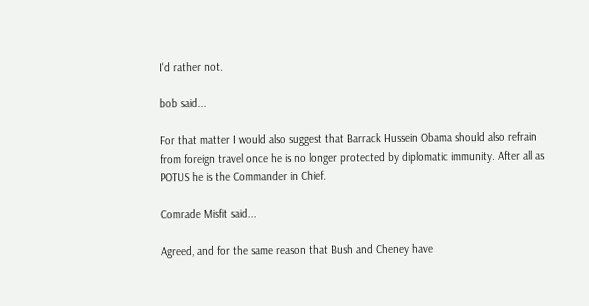I'd rather not.

bob said...

For that matter I would also suggest that Barrack Hussein Obama should also refrain from foreign travel once he is no longer protected by diplomatic immunity. After all as POTUS he is the Commander in Chief.

Comrade Misfit said...

Agreed, and for the same reason that Bush and Cheney have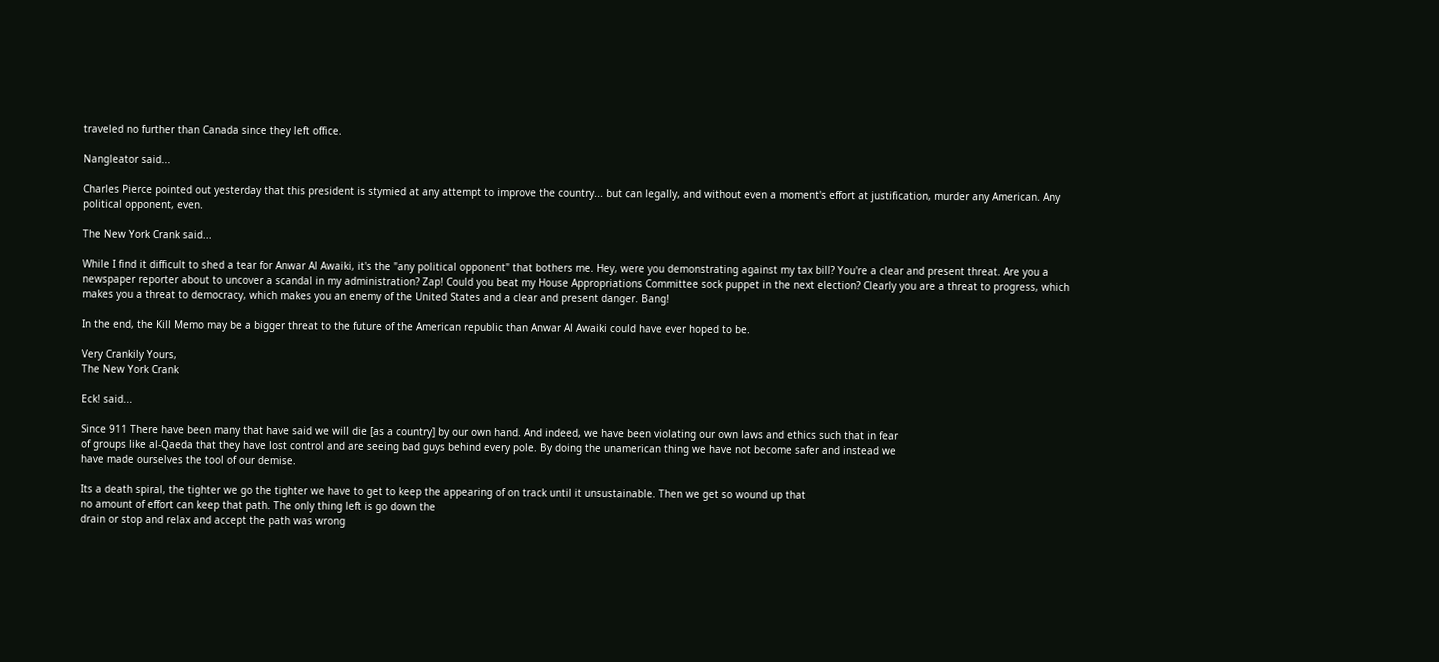traveled no further than Canada since they left office.

Nangleator said...

Charles Pierce pointed out yesterday that this president is stymied at any attempt to improve the country... but can legally, and without even a moment's effort at justification, murder any American. Any political opponent, even.

The New York Crank said...

While I find it difficult to shed a tear for Anwar Al Awaiki, it's the "any political opponent" that bothers me. Hey, were you demonstrating against my tax bill? You're a clear and present threat. Are you a newspaper reporter about to uncover a scandal in my administration? Zap! Could you beat my House Appropriations Committee sock puppet in the next election? Clearly you are a threat to progress, which makes you a threat to democracy, which makes you an enemy of the United States and a clear and present danger. Bang!

In the end, the Kill Memo may be a bigger threat to the future of the American republic than Anwar Al Awaiki could have ever hoped to be.

Very Crankily Yours,
The New York Crank

Eck! said...

Since 911 There have been many that have said we will die [as a country] by our own hand. And indeed, we have been violating our own laws and ethics such that in fear
of groups like al-Qaeda that they have lost control and are seeing bad guys behind every pole. By doing the unamerican thing we have not become safer and instead we
have made ourselves the tool of our demise.

Its a death spiral, the tighter we go the tighter we have to get to keep the appearing of on track until it unsustainable. Then we get so wound up that
no amount of effort can keep that path. The only thing left is go down the
drain or stop and relax and accept the path was wrong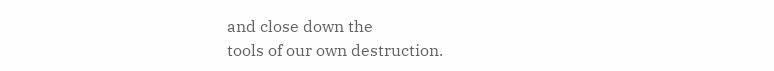and close down the
tools of our own destruction.